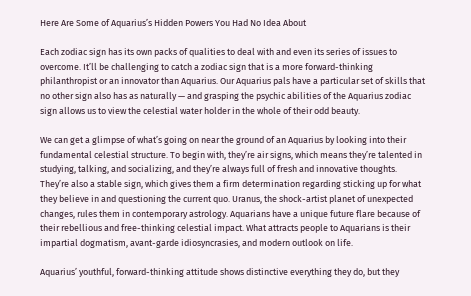Here Are Some of Aquarius’s Hidden Powers You Had No Idea About

Each zodiac sign has its own packs of qualities to deal with and even its series of issues to overcome. It’ll be challenging to catch a zodiac sign that is a more forward-thinking philanthropist or an innovator than Aquarius. Our Aquarius pals have a particular set of skills that no other sign also has as naturally — and grasping the psychic abilities of the Aquarius zodiac sign allows us to view the celestial water holder in the whole of their odd beauty.

We can get a glimpse of what’s going on near the ground of an Aquarius by looking into their fundamental celestial structure. To begin with, they’re air signs, which means they’re talented in studying, talking, and socializing, and they’re always full of fresh and innovative thoughts. They’re also a stable sign, which gives them a firm determination regarding sticking up for what they believe in and questioning the current quo. Uranus, the shock-artist planet of unexpected changes, rules them in contemporary astrology. Aquarians have a unique future flare because of their rebellious and free-thinking celestial impact. What attracts people to Aquarians is their impartial dogmatism, avant-garde idiosyncrasies, and modern outlook on life.

Aquarius’ youthful, forward-thinking attitude shows distinctive everything they do, but they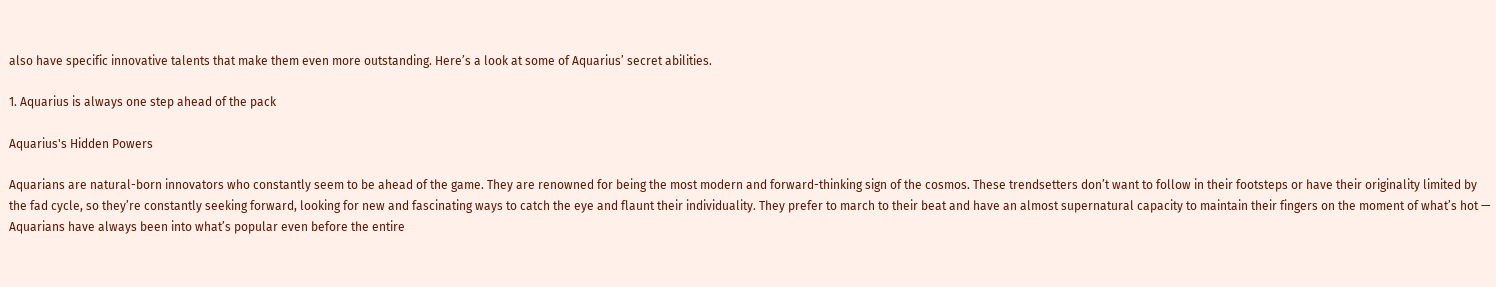also have specific innovative talents that make them even more outstanding. Here’s a look at some of Aquarius’ secret abilities.

1. Aquarius is always one step ahead of the pack

Aquarius's Hidden Powers

Aquarians are natural-born innovators who constantly seem to be ahead of the game. They are renowned for being the most modern and forward-thinking sign of the cosmos. These trendsetters don’t want to follow in their footsteps or have their originality limited by the fad cycle, so they’re constantly seeking forward, looking for new and fascinating ways to catch the eye and flaunt their individuality. They prefer to march to their beat and have an almost supernatural capacity to maintain their fingers on the moment of what’s hot — Aquarians have always been into what’s popular even before the entire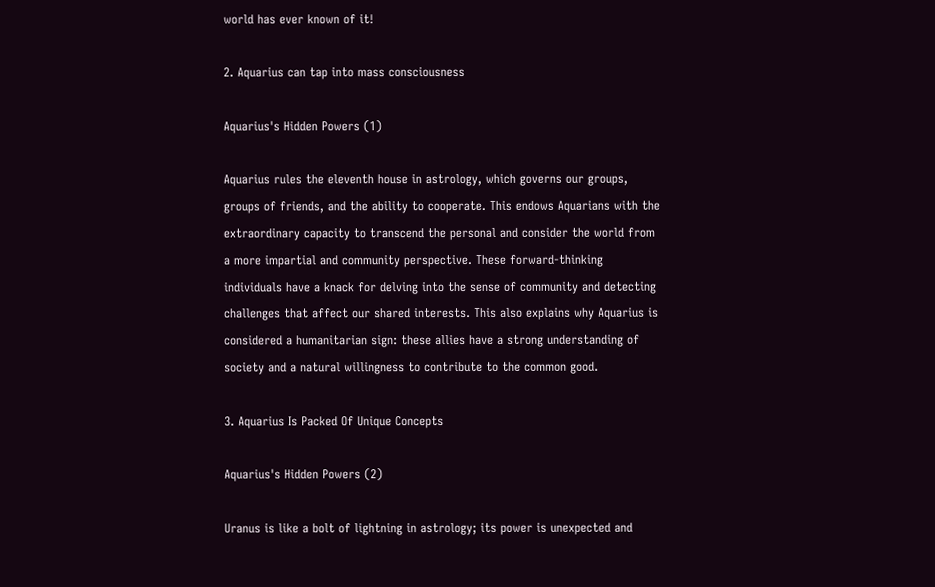world has ever known of it!

2. Aquarius can tap into mass consciousness

Aquarius's Hidden Powers (1)

Aquarius rules the eleventh house in astrology, which governs our groups, groups of friends, and the ability to cooperate. This endows Aquarians with the extraordinary capacity to transcend the personal and consider the world from a more impartial and community perspective. These forward-thinking individuals have a knack for delving into the sense of community and detecting challenges that affect our shared interests. This also explains why Aquarius is considered a humanitarian sign: these allies have a strong understanding of society and a natural willingness to contribute to the common good.

3. Aquarius Is Packed Of Unique Concepts

Aquarius's Hidden Powers (2)

Uranus is like a bolt of lightning in astrology; its power is unexpected and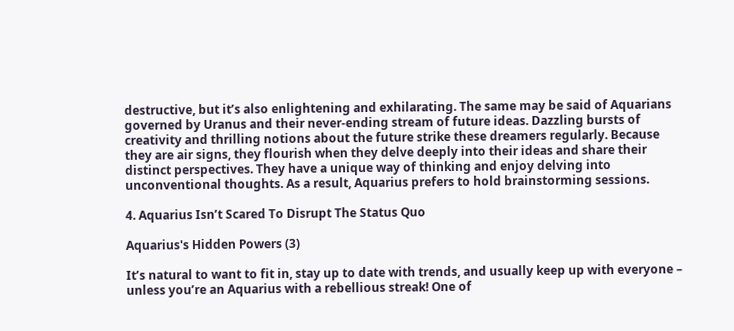destructive, but it’s also enlightening and exhilarating. The same may be said of Aquarians governed by Uranus and their never-ending stream of future ideas. Dazzling bursts of creativity and thrilling notions about the future strike these dreamers regularly. Because they are air signs, they flourish when they delve deeply into their ideas and share their distinct perspectives. They have a unique way of thinking and enjoy delving into unconventional thoughts. As a result, Aquarius prefers to hold brainstorming sessions.

4. Aquarius Isn’t Scared To Disrupt The Status Quo

Aquarius's Hidden Powers (3)

It’s natural to want to fit in, stay up to date with trends, and usually keep up with everyone – unless you’re an Aquarius with a rebellious streak! One of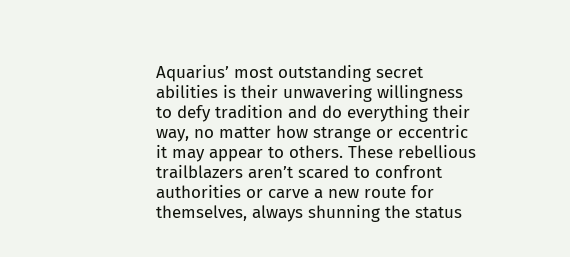Aquarius’ most outstanding secret abilities is their unwavering willingness to defy tradition and do everything their way, no matter how strange or eccentric it may appear to others. These rebellious trailblazers aren’t scared to confront authorities or carve a new route for themselves, always shunning the status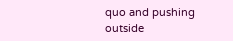quo and pushing outside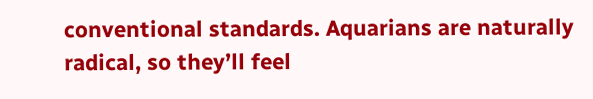conventional standards. Aquarians are naturally radical, so they’ll feel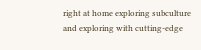right at home exploring subculture and exploring with cutting-edge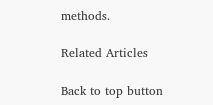methods.

Related Articles

Back to top button